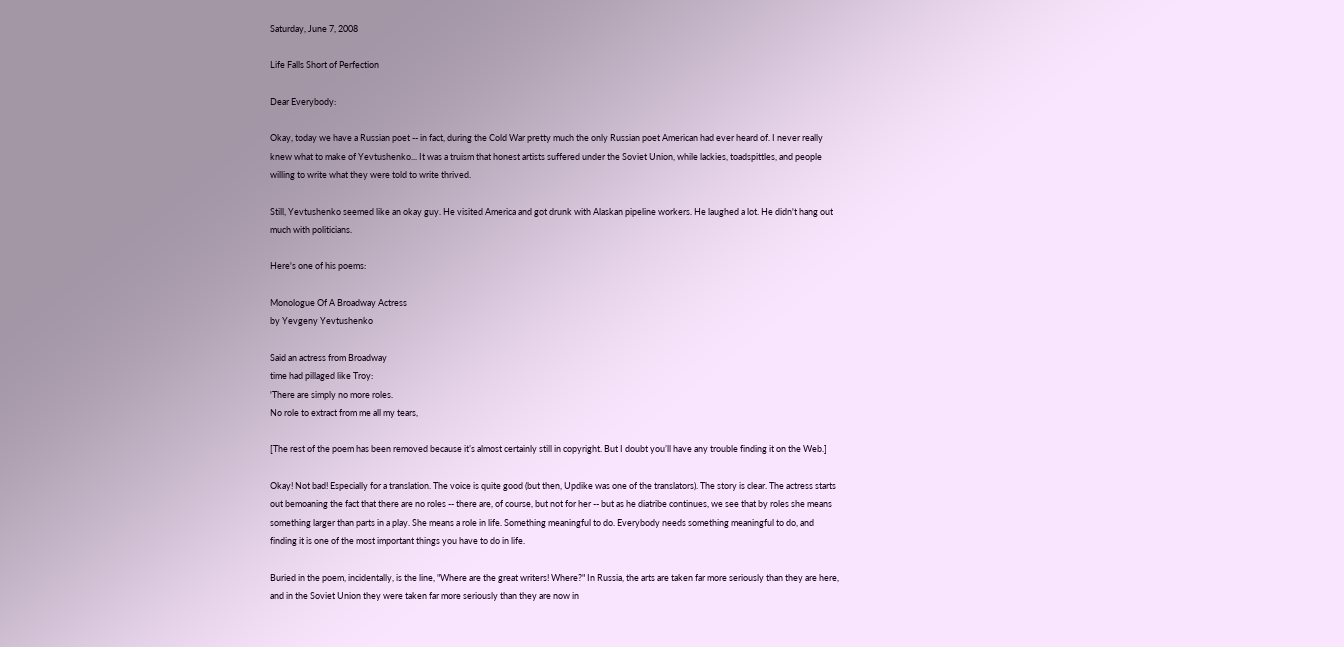Saturday, June 7, 2008

Life Falls Short of Perfection

Dear Everybody:

Okay, today we have a Russian poet -- in fact, during the Cold War pretty much the only Russian poet American had ever heard of. I never really knew what to make of Yevtushenko... It was a truism that honest artists suffered under the Soviet Union, while lackies, toadspittles, and people willing to write what they were told to write thrived.

Still, Yevtushenko seemed like an okay guy. He visited America and got drunk with Alaskan pipeline workers. He laughed a lot. He didn't hang out much with politicians.

Here's one of his poems:

Monologue Of A Broadway Actress
by Yevgeny Yevtushenko

Said an actress from Broadway
time had pillaged like Troy:
'There are simply no more roles.
No role to extract from me all my tears,

[The rest of the poem has been removed because it’s almost certainly still in copyright. But I doubt you’ll have any trouble finding it on the Web.]

Okay! Not bad! Especially for a translation. The voice is quite good (but then, Updike was one of the translators). The story is clear. The actress starts out bemoaning the fact that there are no roles -- there are, of course, but not for her -- but as he diatribe continues, we see that by roles she means something larger than parts in a play. She means a role in life. Something meaningful to do. Everybody needs something meaningful to do, and finding it is one of the most important things you have to do in life.

Buried in the poem, incidentally, is the line, "Where are the great writers! Where?" In Russia, the arts are taken far more seriously than they are here, and in the Soviet Union they were taken far more seriously than they are now in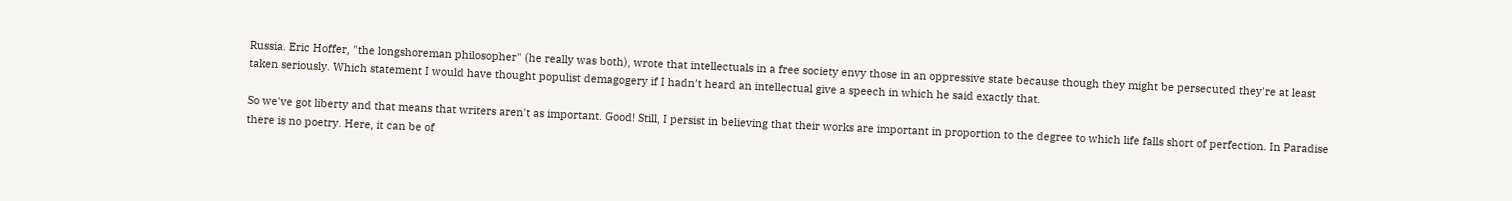Russia. Eric Hoffer, "the longshoreman philosopher" (he really was both), wrote that intellectuals in a free society envy those in an oppressive state because though they might be persecuted they're at least taken seriously. Which statement I would have thought populist demagogery if I hadn't heard an intellectual give a speech in which he said exactly that.

So we've got liberty and that means that writers aren't as important. Good! Still, I persist in believing that their works are important in proportion to the degree to which life falls short of perfection. In Paradise there is no poetry. Here, it can be of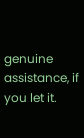genuine assistance, if you let it.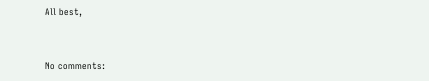All best,


No comments: